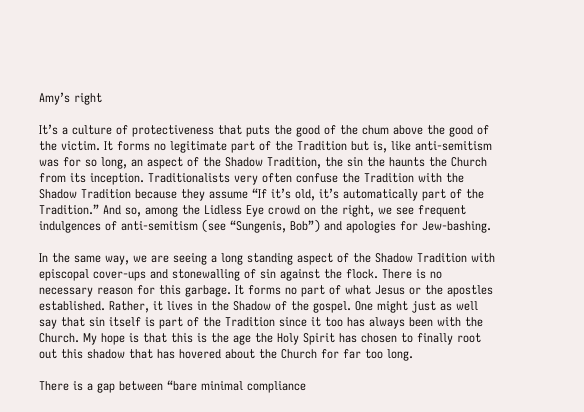Amy’s right

It’s a culture of protectiveness that puts the good of the chum above the good of the victim. It forms no legitimate part of the Tradition but is, like anti-semitism was for so long, an aspect of the Shadow Tradition, the sin the haunts the Church from its inception. Traditionalists very often confuse the Tradition with the Shadow Tradition because they assume “If it’s old, it’s automatically part of the Tradition.” And so, among the Lidless Eye crowd on the right, we see frequent indulgences of anti-semitism (see “Sungenis, Bob”) and apologies for Jew-bashing.

In the same way, we are seeing a long standing aspect of the Shadow Tradition with episcopal cover-ups and stonewalling of sin against the flock. There is no necessary reason for this garbage. It forms no part of what Jesus or the apostles established. Rather, it lives in the Shadow of the gospel. One might just as well say that sin itself is part of the Tradition since it too has always been with the Church. My hope is that this is the age the Holy Spirit has chosen to finally root out this shadow that has hovered about the Church for far too long.

There is a gap between “bare minimal compliance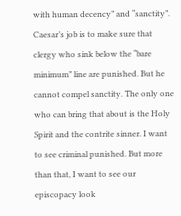with human decency” and “sanctity”. Caesar’s job is to make sure that clergy who sink below the “bare minimum” line are punished. But he cannot compel sanctity. The only one who can bring that about is the Holy Spirit and the contrite sinner. I want to see criminal punished. But more than that, I want to see our episcopacy look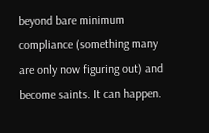beyond bare minimum compliance (something many are only now figuring out) and become saints. It can happen.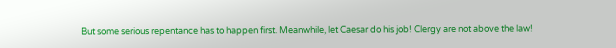But some serious repentance has to happen first. Meanwhile, let Caesar do his job! Clergy are not above the law!